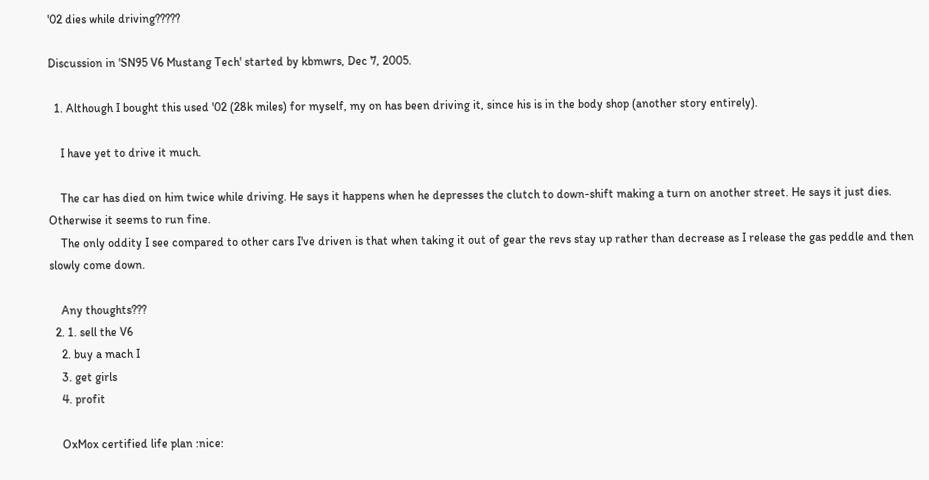'02 dies while driving?????

Discussion in 'SN95 V6 Mustang Tech' started by kbmwrs, Dec 7, 2005.

  1. Although I bought this used '02 (28k miles) for myself, my on has been driving it, since his is in the body shop (another story entirely).

    I have yet to drive it much.

    The car has died on him twice while driving. He says it happens when he depresses the clutch to down-shift making a turn on another street. He says it just dies. Otherwise it seems to run fine.
    The only oddity I see compared to other cars I've driven is that when taking it out of gear the revs stay up rather than decrease as I release the gas peddle and then slowly come down.

    Any thoughts???
  2. 1. sell the V6
    2. buy a mach I
    3. get girls
    4. profit

    OxMox certified life plan :nice: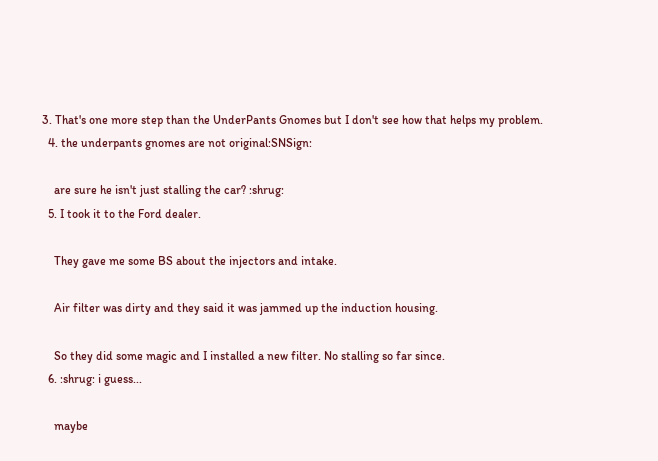3. That's one more step than the UnderPants Gnomes but I don't see how that helps my problem.
  4. the underpants gnomes are not original:SNSign:

    are sure he isn't just stalling the car? :shrug:
  5. I took it to the Ford dealer.

    They gave me some BS about the injectors and intake.

    Air filter was dirty and they said it was jammed up the induction housing.

    So they did some magic and I installed a new filter. No stalling so far since.
  6. :shrug: i guess...

    maybe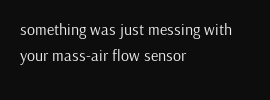something was just messing with your mass-air flow sensor